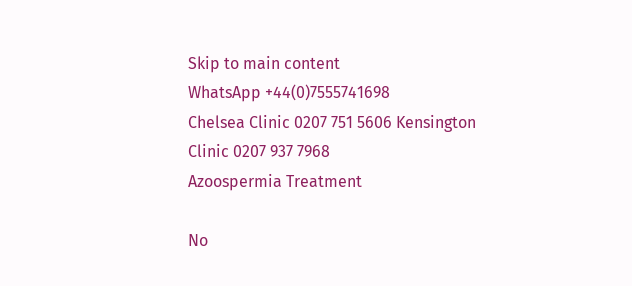Skip to main content
WhatsApp +44(0)7555741698
Chelsea Clinic 0207 751 5606 Kensington Clinic 0207 937 7968
Azoospermia Treatment

No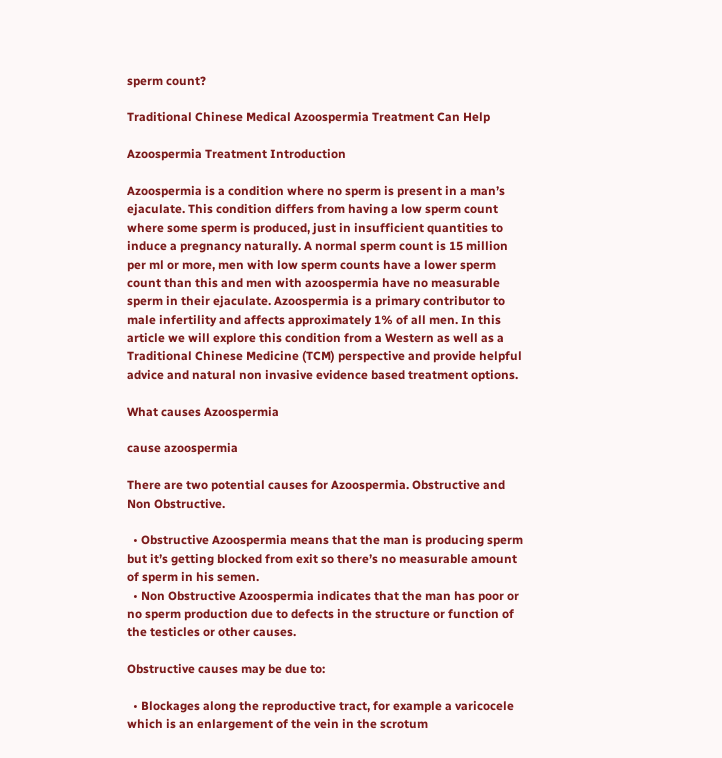sperm count?

Traditional Chinese Medical Azoospermia Treatment Can Help

Azoospermia Treatment Introduction

Azoospermia is a condition where no sperm is present in a man’s ejaculate. This condition differs from having a low sperm count where some sperm is produced, just in insufficient quantities to induce a pregnancy naturally. A normal sperm count is 15 million per ml or more, men with low sperm counts have a lower sperm count than this and men with azoospermia have no measurable sperm in their ejaculate. Azoospermia is a primary contributor to male infertility and affects approximately 1% of all men. In this article we will explore this condition from a Western as well as a Traditional Chinese Medicine (TCM) perspective and provide helpful advice and natural non invasive evidence based treatment options.

What causes Azoospermia

cause azoospermia

There are two potential causes for Azoospermia. Obstructive and Non Obstructive.

  • Obstructive Azoospermia means that the man is producing sperm but it’s getting blocked from exit so there’s no measurable amount of sperm in his semen.
  • Non Obstructive Azoospermia indicates that the man has poor or no sperm production due to defects in the structure or function of the testicles or other causes.

Obstructive causes may be due to:

  • Blockages along the reproductive tract, for example a varicocele which is an enlargement of the vein in the scrotum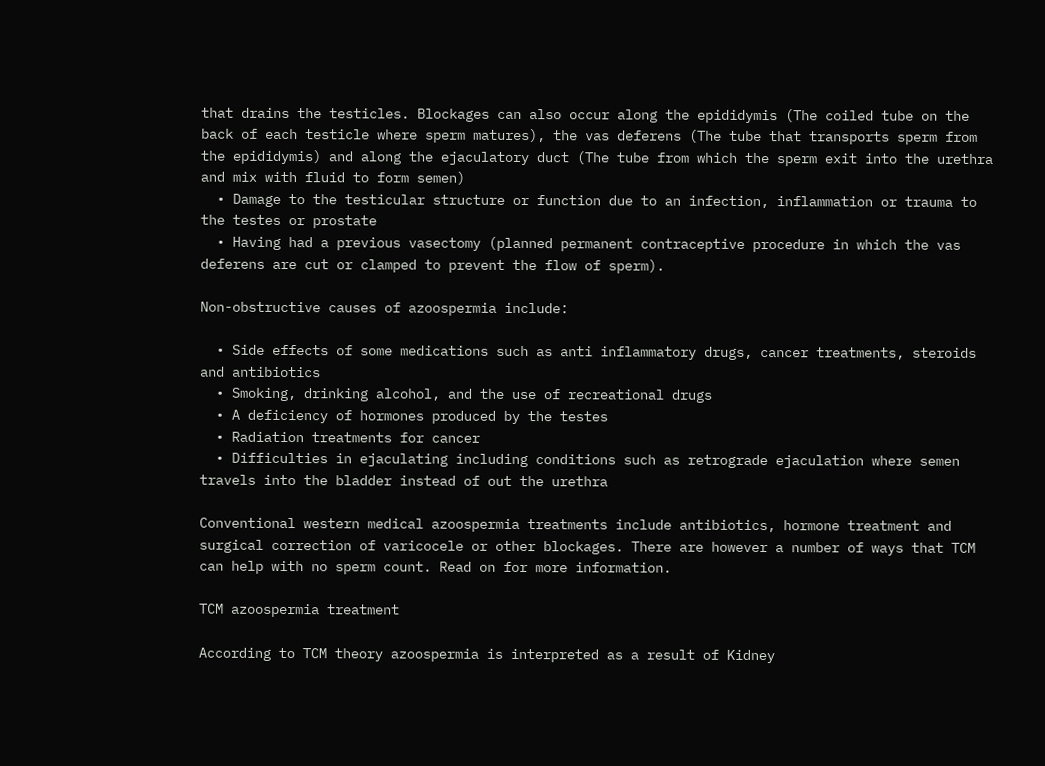that drains the testicles. Blockages can also occur along the epididymis (The coiled tube on the back of each testicle where sperm matures), the vas deferens (The tube that transports sperm from the epididymis) and along the ejaculatory duct (The tube from which the sperm exit into the urethra and mix with fluid to form semen)
  • Damage to the testicular structure or function due to an infection, inflammation or trauma to the testes or prostate
  • Having had a previous vasectomy (planned permanent contraceptive procedure in which the vas deferens are cut or clamped to prevent the flow of sperm).

Non-obstructive causes of azoospermia include:

  • Side effects of some medications such as anti inflammatory drugs, cancer treatments, steroids and antibiotics
  • Smoking, drinking alcohol, and the use of recreational drugs
  • A deficiency of hormones produced by the testes
  • Radiation treatments for cancer
  • Difficulties in ejaculating including conditions such as retrograde ejaculation where semen travels into the bladder instead of out the urethra

Conventional western medical azoospermia treatments include antibiotics, hormone treatment and surgical correction of varicocele or other blockages. There are however a number of ways that TCM can help with no sperm count. Read on for more information.

TCM azoospermia treatment

According to TCM theory azoospermia is interpreted as a result of Kidney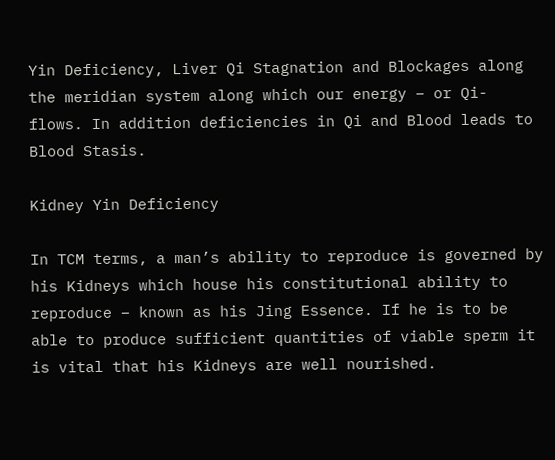Yin Deficiency, Liver Qi Stagnation and Blockages along the meridian system along which our energy – or Qi- flows. In addition deficiencies in Qi and Blood leads to Blood Stasis.

Kidney Yin Deficiency

In TCM terms, a man’s ability to reproduce is governed by his Kidneys which house his constitutional ability to reproduce – known as his Jing Essence. If he is to be able to produce sufficient quantities of viable sperm it is vital that his Kidneys are well nourished.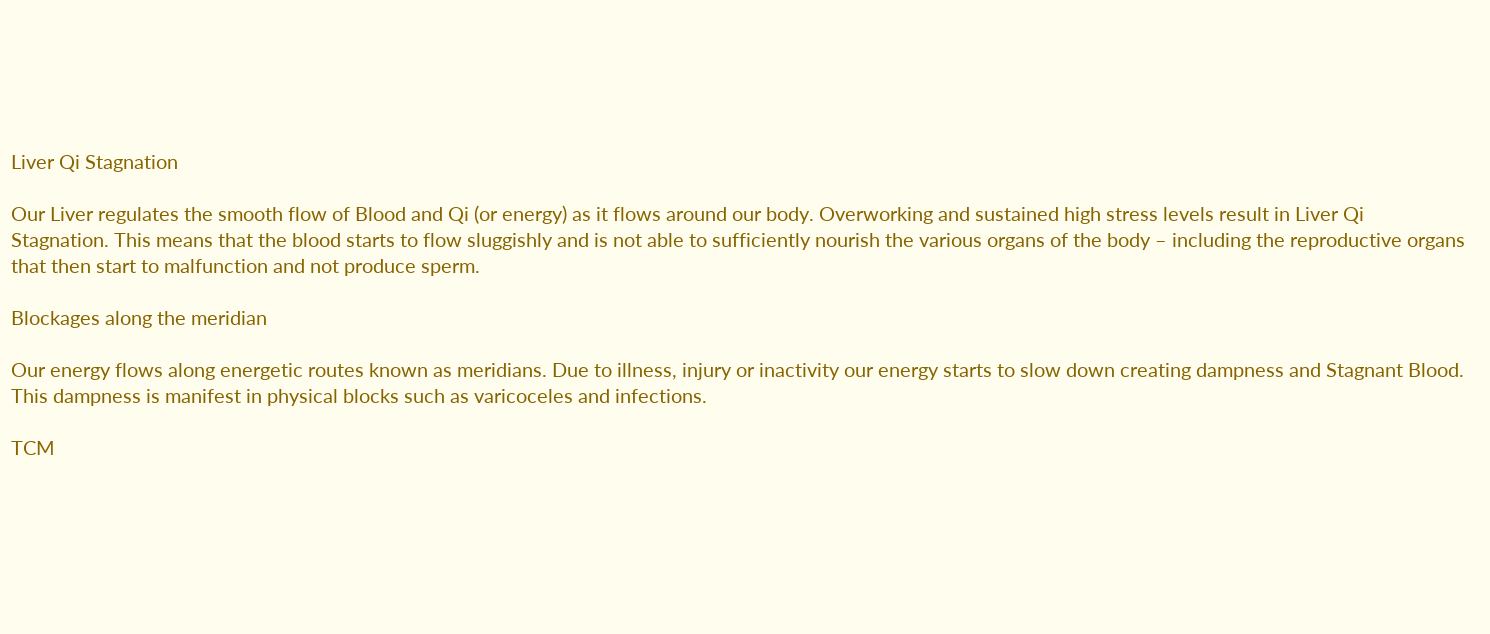Liver Qi Stagnation

Our Liver regulates the smooth flow of Blood and Qi (or energy) as it flows around our body. Overworking and sustained high stress levels result in Liver Qi Stagnation. This means that the blood starts to flow sluggishly and is not able to sufficiently nourish the various organs of the body – including the reproductive organs that then start to malfunction and not produce sperm.

Blockages along the meridian

Our energy flows along energetic routes known as meridians. Due to illness, injury or inactivity our energy starts to slow down creating dampness and Stagnant Blood. This dampness is manifest in physical blocks such as varicoceles and infections.

TCM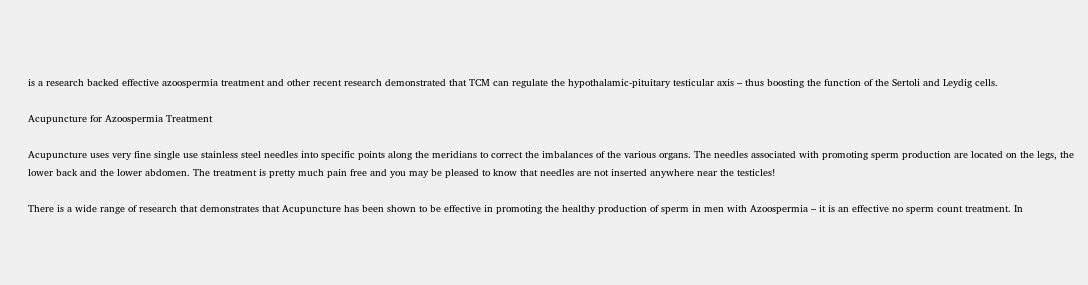is a research backed effective azoospermia treatment and other recent research demonstrated that TCM can regulate the hypothalamic-pituitary testicular axis – thus boosting the function of the Sertoli and Leydig cells.

Acupuncture for Azoospermia Treatment

Acupuncture uses very fine single use stainless steel needles into specific points along the meridians to correct the imbalances of the various organs. The needles associated with promoting sperm production are located on the legs, the lower back and the lower abdomen. The treatment is pretty much pain free and you may be pleased to know that needles are not inserted anywhere near the testicles!

There is a wide range of research that demonstrates that Acupuncture has been shown to be effective in promoting the healthy production of sperm in men with Azoospermia – it is an effective no sperm count treatment. In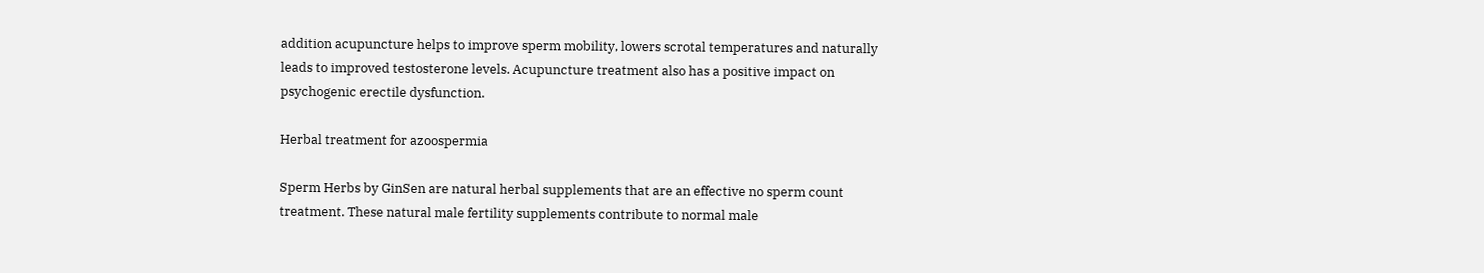addition acupuncture helps to improve sperm mobility, lowers scrotal temperatures and naturally leads to improved testosterone levels. Acupuncture treatment also has a positive impact on psychogenic erectile dysfunction.

Herbal treatment for azoospermia

Sperm Herbs by GinSen are natural herbal supplements that are an effective no sperm count treatment. These natural male fertility supplements contribute to normal male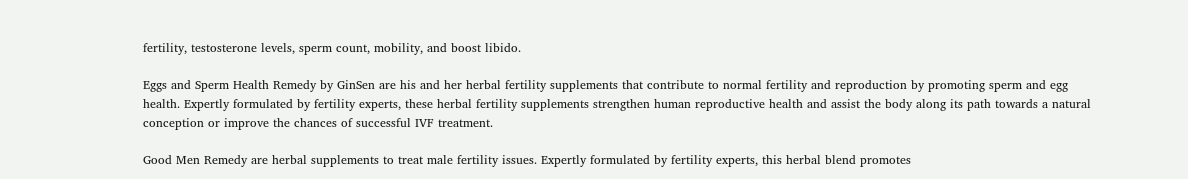fertility, testosterone levels, sperm count, mobility, and boost libido.

Eggs and Sperm Health Remedy by GinSen are his and her herbal fertility supplements that contribute to normal fertility and reproduction by promoting sperm and egg health. Expertly formulated by fertility experts, these herbal fertility supplements strengthen human reproductive health and assist the body along its path towards a natural conception or improve the chances of successful IVF treatment.

Good Men Remedy are herbal supplements to treat male fertility issues. Expertly formulated by fertility experts, this herbal blend promotes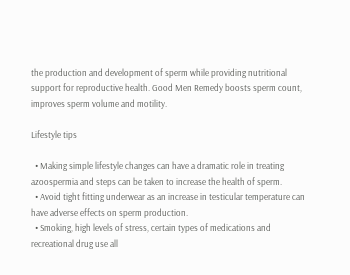the production and development of sperm while providing nutritional support for reproductive health. Good Men Remedy boosts sperm count, improves sperm volume and motility.

Lifestyle tips

  • Making simple lifestyle changes can have a dramatic role in treating azoospermia and steps can be taken to increase the health of sperm.
  • Avoid tight fitting underwear as an increase in testicular temperature can have adverse effects on sperm production.
  • Smoking, high levels of stress, certain types of medications and recreational drug use all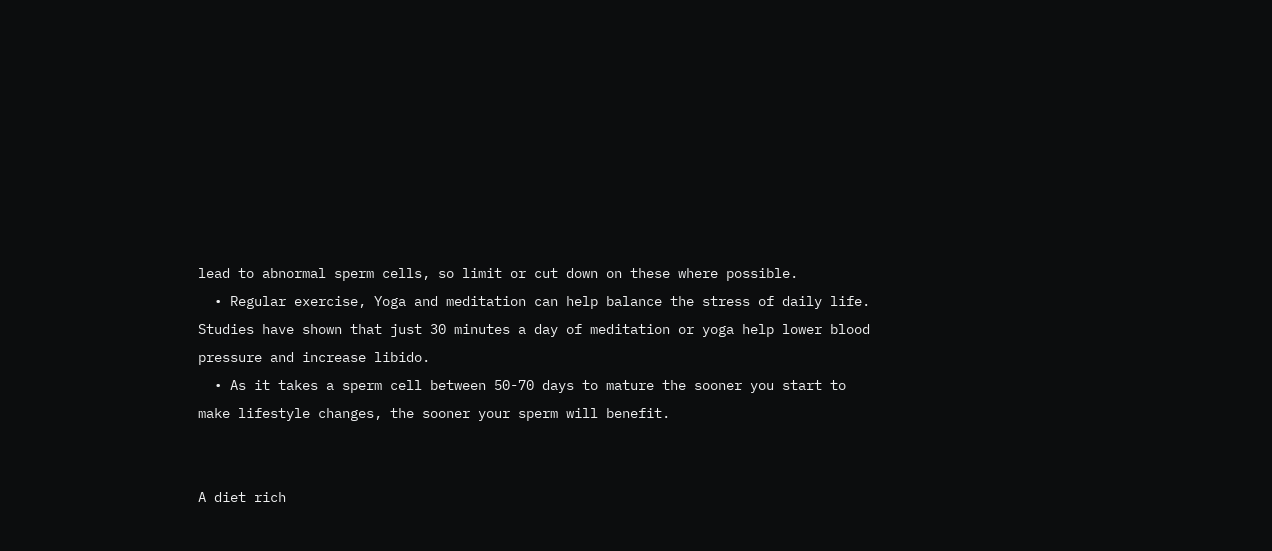lead to abnormal sperm cells, so limit or cut down on these where possible.
  • Regular exercise, Yoga and meditation can help balance the stress of daily life. Studies have shown that just 30 minutes a day of meditation or yoga help lower blood pressure and increase libido.
  • As it takes a sperm cell between 50-70 days to mature the sooner you start to make lifestyle changes, the sooner your sperm will benefit.


A diet rich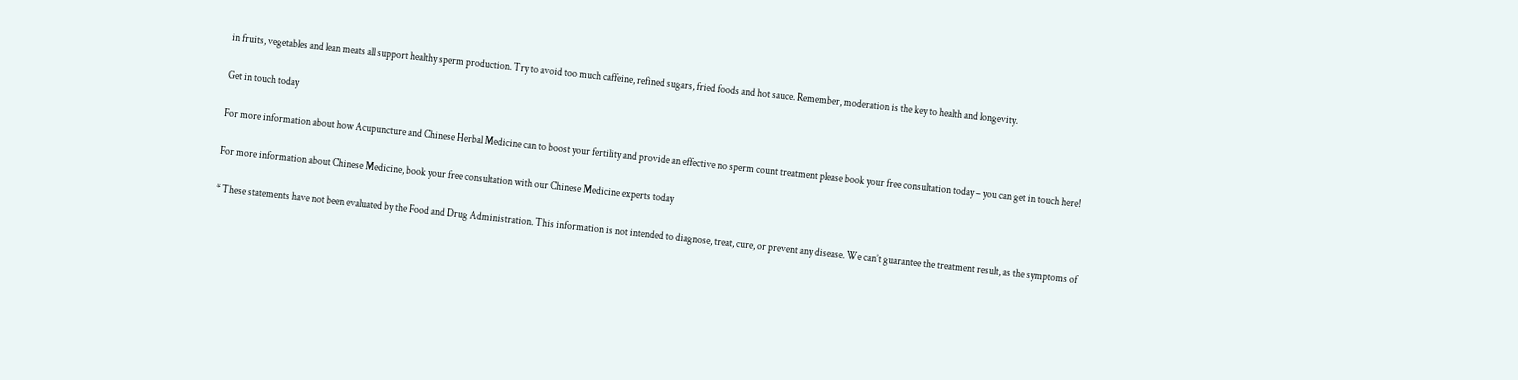in fruits, vegetables and lean meats all support healthy sperm production. Try to avoid too much caffeine, refined sugars, fried foods and hot sauce. Remember, moderation is the key to health and longevity.

Get in touch today

For more information about how Acupuncture and Chinese Herbal Medicine can to boost your fertility and provide an effective no sperm count treatment please book your free consultation today – you can get in touch here!

For more information about Chinese Medicine, book your free consultation with our Chinese Medicine experts today

* These statements have not been evaluated by the Food and Drug Administration. This information is not intended to diagnose, treat, cure, or prevent any disease. We can’t guarantee the treatment result, as the symptoms of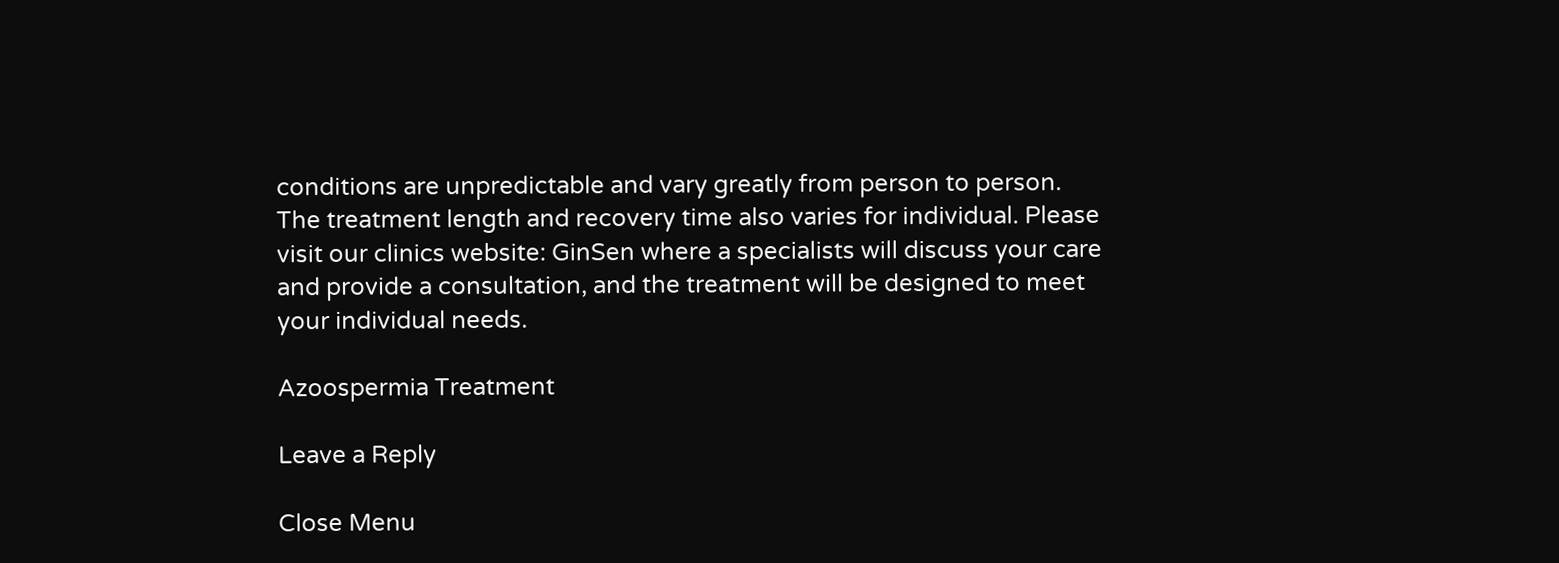conditions are unpredictable and vary greatly from person to person. The treatment length and recovery time also varies for individual. Please visit our clinics website: GinSen where a specialists will discuss your care and provide a consultation, and the treatment will be designed to meet your individual needs.

Azoospermia Treatment

Leave a Reply

Close Menu